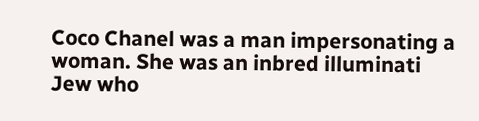Coco Chanel was a man impersonating a woman. She was an inbred illuminati Jew who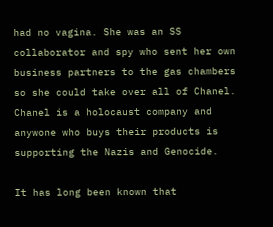had no vagina. She was an SS collaborator and spy who sent her own business partners to the gas chambers so she could take over all of Chanel. Chanel is a holocaust company and anywone who buys their products is supporting the Nazis and Genocide.

It has long been known that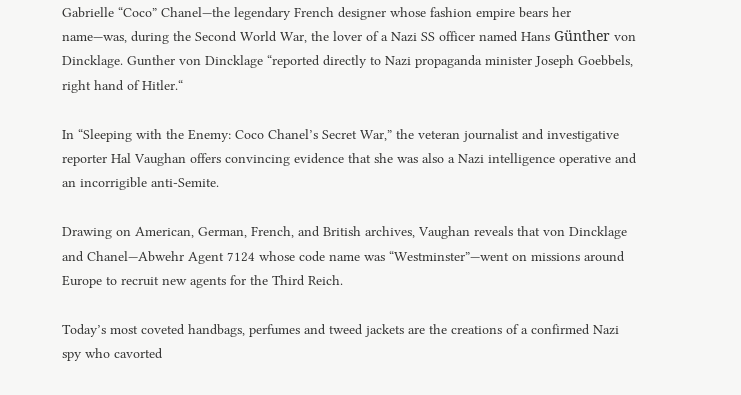Gabrielle “Coco” Chanel—the legendary French designer whose fashion empire bears her name—was, during the Second World War, the lover of a Nazi SS officer named Hans Günther von Dincklage. Gunther von Dincklage “reported directly to Nazi propaganda minister Joseph Goebbels, right hand of Hitler.“

In “Sleeping with the Enemy: Coco Chanel’s Secret War,” the veteran journalist and investigative reporter Hal Vaughan offers convincing evidence that she was also a Nazi intelligence operative and an incorrigible anti-Semite.

Drawing on American, German, French, and British archives, Vaughan reveals that von Dincklage and Chanel—Abwehr Agent 7124 whose code name was “Westminster”—went on missions around Europe to recruit new agents for the Third Reich.

Today’s most coveted handbags, perfumes and tweed jackets are the creations of a confirmed Nazi spy who cavorted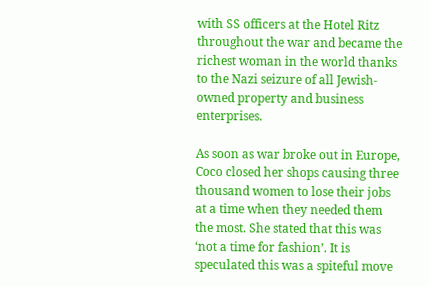with SS officers at the Hotel Ritz throughout the war and became the richest woman in the world thanks to the Nazi seizure of all Jewish-owned property and business enterprises.

As soon as war broke out in Europe, Coco closed her shops causing three thousand women to lose their jobs at a time when they needed them the most. She stated that this was ‘not a time for fashion’. It is speculated this was a spiteful move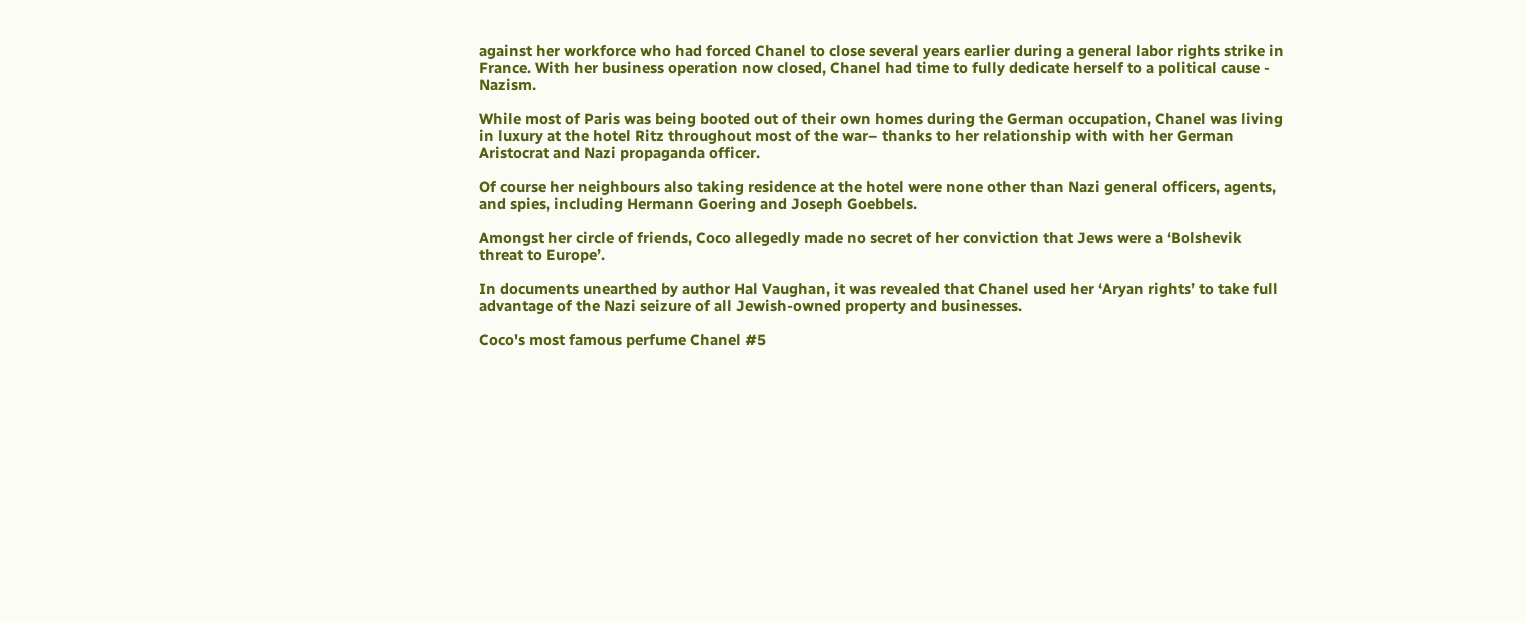against her workforce who had forced Chanel to close several years earlier during a general labor rights strike in France. With her business operation now closed, Chanel had time to fully dedicate herself to a political cause - Nazism.

While most of Paris was being booted out of their own homes during the German occupation, Chanel was living in luxury at the hotel Ritz throughout most of the war– thanks to her relationship with with her German Aristocrat and Nazi propaganda officer.

Of course her neighbours also taking residence at the hotel were none other than Nazi general officers, agents, and spies, including Hermann Goering and Joseph Goebbels.

Amongst her circle of friends, Coco allegedly made no secret of her conviction that Jews were a ‘Bolshevik threat to Europe’.

In documents unearthed by author Hal Vaughan, it was revealed that Chanel used her ‘Aryan rights’ to take full advantage of the Nazi seizure of all Jewish-owned property and businesses.

Coco's most famous perfume Chanel #5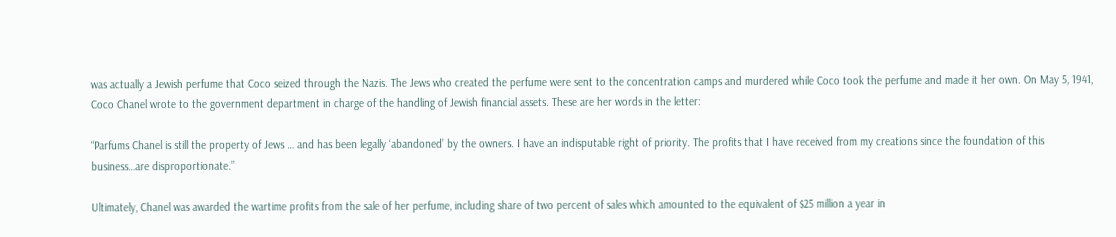was actually a Jewish perfume that Coco seized through the Nazis. The Jews who created the perfume were sent to the concentration camps and murdered while Coco took the perfume and made it her own. On May 5, 1941, Coco Chanel wrote to the government department in charge of the handling of Jewish financial assets. These are her words in the letter:

“Parfums Chanel is still the property of Jews … and has been legally ‘abandoned’ by the owners. I have an indisputable right of priority. The profits that I have received from my creations since the foundation of this business…are disproportionate.”

Ultimately, Chanel was awarded the wartime profits from the sale of her perfume, including share of two percent of sales which amounted to the equivalent of $25 million a year in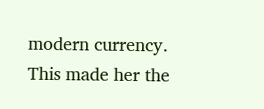modern currency. This made her the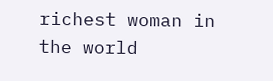richest woman in the world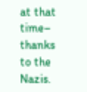at that time– thanks to the Nazis.